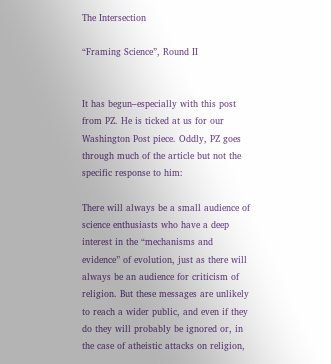The Intersection

“Framing Science”, Round II


It has begun–especially with this post from PZ. He is ticked at us for our Washington Post piece. Oddly, PZ goes through much of the article but not the specific response to him:

There will always be a small audience of science enthusiasts who have a deep interest in the “mechanisms and evidence” of evolution, just as there will always be an audience for criticism of religion. But these messages are unlikely to reach a wider public, and even if they do they will probably be ignored or, in the case of atheistic attacks on religion,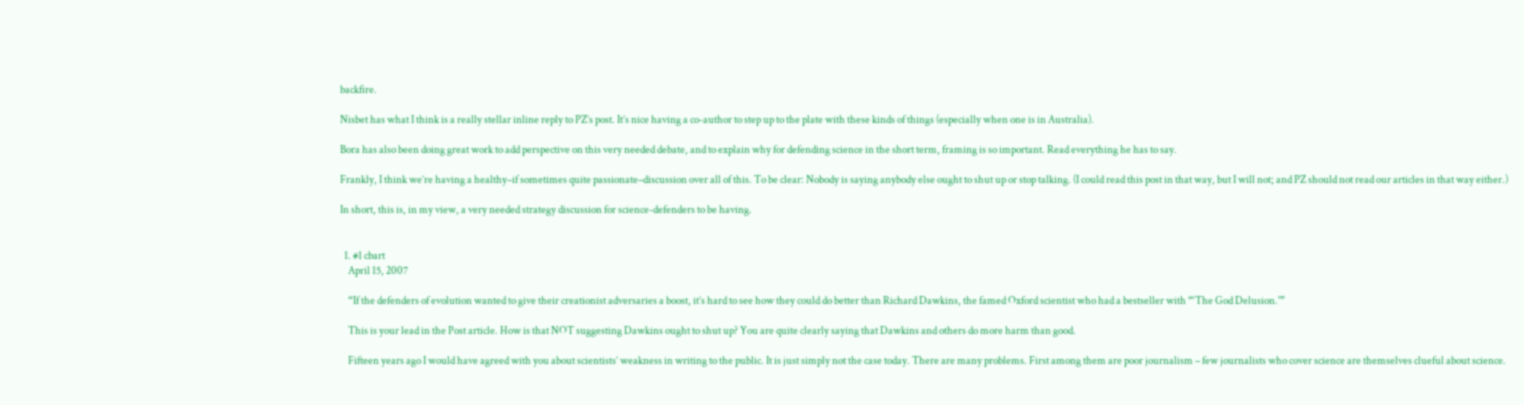backfire.

Nisbet has what I think is a really stellar inline reply to PZ’s post. It’s nice having a co-author to step up to the plate with these kinds of things (especially when one is in Australia).

Bora has also been doing great work to add perspective on this very needed debate, and to explain why for defending science in the short term, framing is so important. Read everything he has to say.

Frankly, I think we’re having a healthy–if sometimes quite passionate–discussion over all of this. To be clear: Nobody is saying anybody else ought to shut up or stop talking. (I could read this post in that way, but I will not; and PZ should not read our articles in that way either.)

In short, this is, in my view, a very needed strategy discussion for science-defenders to be having.


  1. #1 cbart
    April 15, 2007

    “If the defenders of evolution wanted to give their creationist adversaries a boost, it’s hard to see how they could do better than Richard Dawkins, the famed Oxford scientist who had a bestseller with “‘The God Delusion.'”

    This is your lead in the Post article. How is that NOT suggesting Dawkins ought to shut up? You are quite clearly saying that Dawkins and others do more harm than good.

    Fifteen years ago I would have agreed with you about scientists’ weakness in writing to the public. It is just simply not the case today. There are many problems. First among them are poor journalism – few journalists who cover science are themselves clueful about science.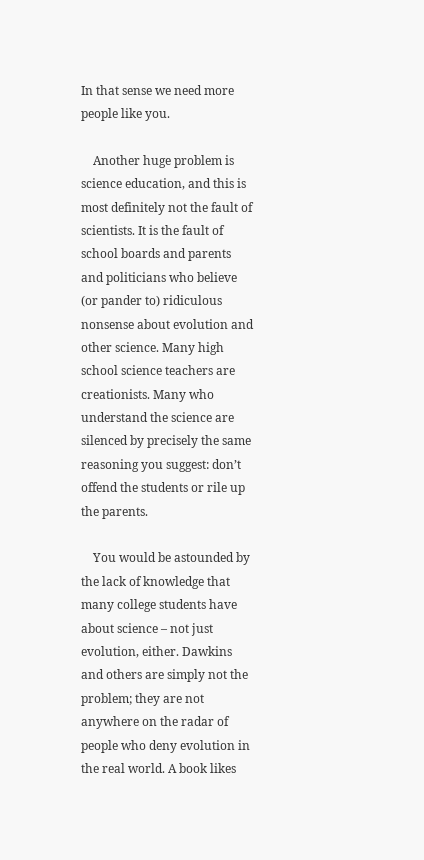In that sense we need more people like you.

    Another huge problem is science education, and this is most definitely not the fault of scientists. It is the fault of school boards and parents and politicians who believe (or pander to) ridiculous nonsense about evolution and other science. Many high school science teachers are creationists. Many who understand the science are silenced by precisely the same reasoning you suggest: don’t offend the students or rile up the parents.

    You would be astounded by the lack of knowledge that many college students have about science – not just evolution, either. Dawkins and others are simply not the problem; they are not anywhere on the radar of people who deny evolution in the real world. A book likes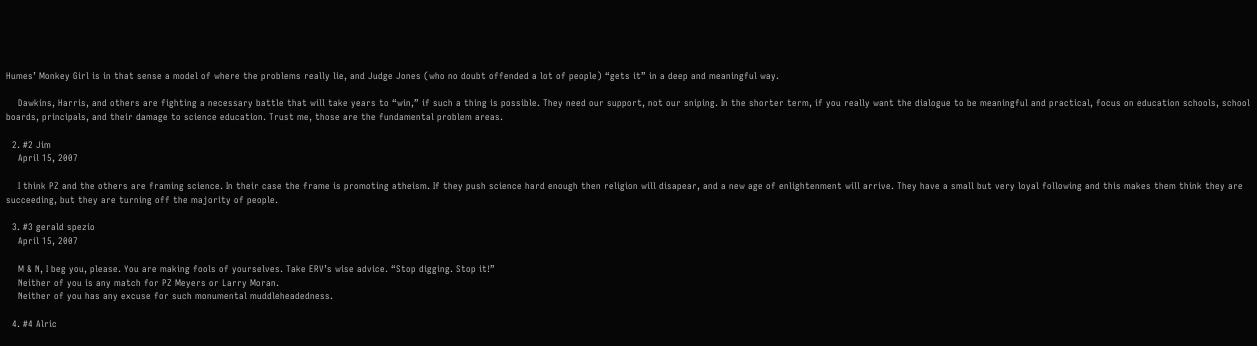Humes’ Monkey Girl is in that sense a model of where the problems really lie, and Judge Jones (who no doubt offended a lot of people) “gets it” in a deep and meaningful way.

    Dawkins, Harris, and others are fighting a necessary battle that will take years to “win,” if such a thing is possible. They need our support, not our sniping. In the shorter term, if you really want the dialogue to be meaningful and practical, focus on education schools, school boards, principals, and their damage to science education. Trust me, those are the fundamental problem areas.

  2. #2 Jim
    April 15, 2007

    I think PZ and the others are framing science. In their case the frame is promoting atheism. If they push science hard enough then religion will disapear, and a new age of enlightenment will arrive. They have a small but very loyal following and this makes them think they are succeeding, but they are turning off the majority of people.

  3. #3 gerald spezio
    April 15, 2007

    M & N, I beg you, please. You are making fools of yourselves. Take ERV’s wise advice. “Stop digging. Stop it!”
    Neither of you is any match for PZ Meyers or Larry Moran.
    Neither of you has any excuse for such monumental muddleheadedness.

  4. #4 Alric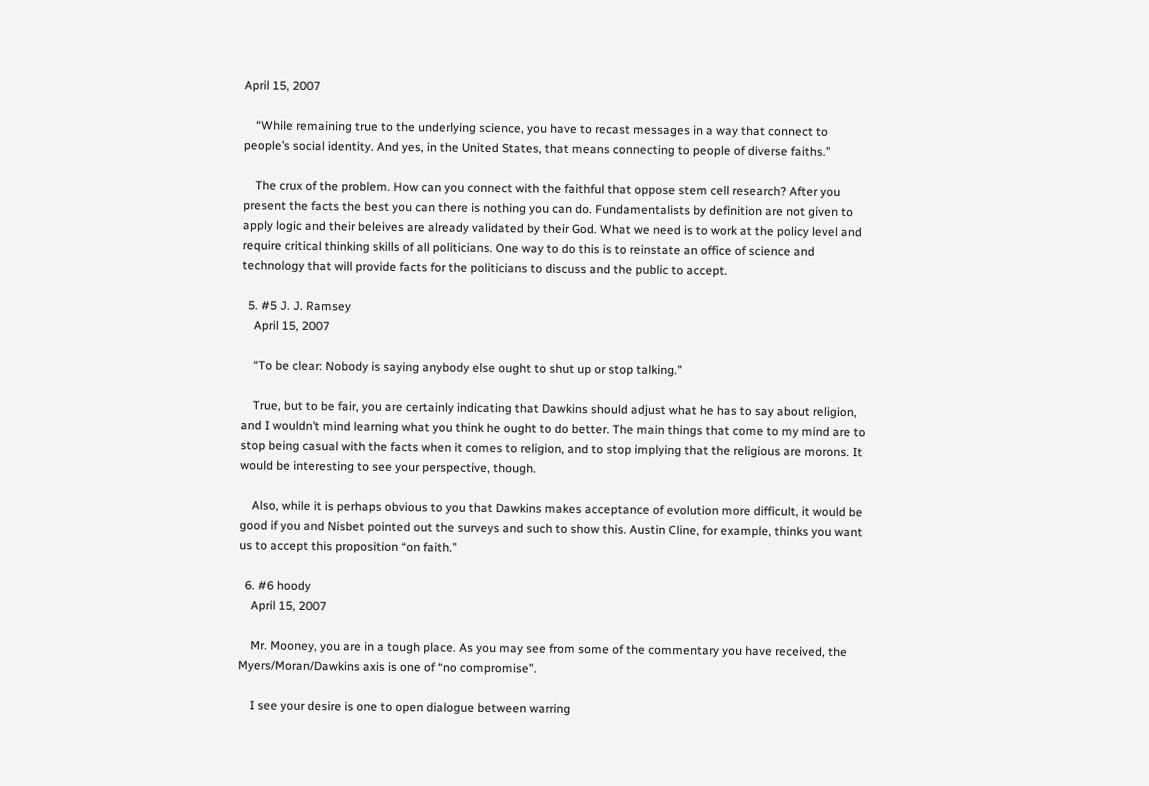April 15, 2007

    “While remaining true to the underlying science, you have to recast messages in a way that connect to people’s social identity. And yes, in the United States, that means connecting to people of diverse faiths.”

    The crux of the problem. How can you connect with the faithful that oppose stem cell research? After you present the facts the best you can there is nothing you can do. Fundamentalists by definition are not given to apply logic and their beleives are already validated by their God. What we need is to work at the policy level and require critical thinking skills of all politicians. One way to do this is to reinstate an office of science and technology that will provide facts for the politicians to discuss and the public to accept.

  5. #5 J. J. Ramsey
    April 15, 2007

    “To be clear: Nobody is saying anybody else ought to shut up or stop talking.”

    True, but to be fair, you are certainly indicating that Dawkins should adjust what he has to say about religion, and I wouldn’t mind learning what you think he ought to do better. The main things that come to my mind are to stop being casual with the facts when it comes to religion, and to stop implying that the religious are morons. It would be interesting to see your perspective, though.

    Also, while it is perhaps obvious to you that Dawkins makes acceptance of evolution more difficult, it would be good if you and Nisbet pointed out the surveys and such to show this. Austin Cline, for example, thinks you want us to accept this proposition “on faith.”

  6. #6 hoody
    April 15, 2007

    Mr. Mooney, you are in a tough place. As you may see from some of the commentary you have received, the Myers/Moran/Dawkins axis is one of “no compromise”.

    I see your desire is one to open dialogue between warring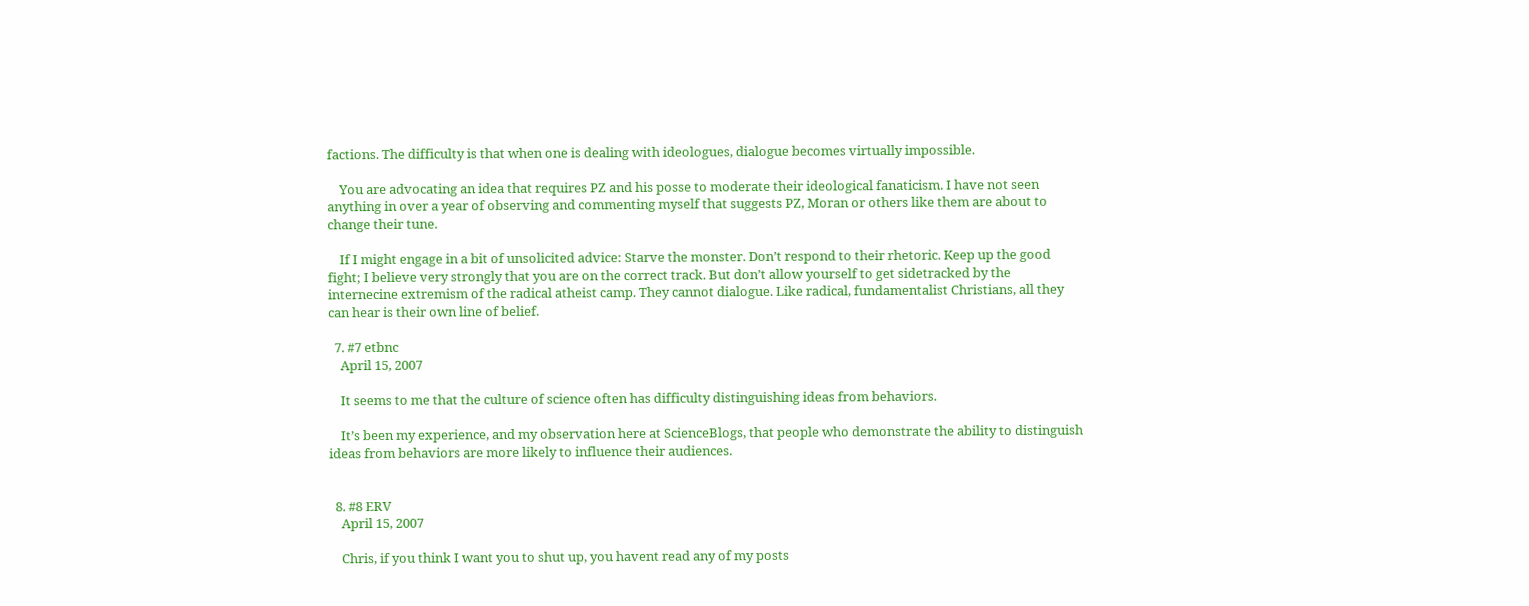factions. The difficulty is that when one is dealing with ideologues, dialogue becomes virtually impossible.

    You are advocating an idea that requires PZ and his posse to moderate their ideological fanaticism. I have not seen anything in over a year of observing and commenting myself that suggests PZ, Moran or others like them are about to change their tune.

    If I might engage in a bit of unsolicited advice: Starve the monster. Don’t respond to their rhetoric. Keep up the good fight; I believe very strongly that you are on the correct track. But don’t allow yourself to get sidetracked by the internecine extremism of the radical atheist camp. They cannot dialogue. Like radical, fundamentalist Christians, all they can hear is their own line of belief.

  7. #7 etbnc
    April 15, 2007

    It seems to me that the culture of science often has difficulty distinguishing ideas from behaviors.

    It’s been my experience, and my observation here at ScienceBlogs, that people who demonstrate the ability to distinguish ideas from behaviors are more likely to influence their audiences.


  8. #8 ERV
    April 15, 2007

    Chris, if you think I want you to shut up, you havent read any of my posts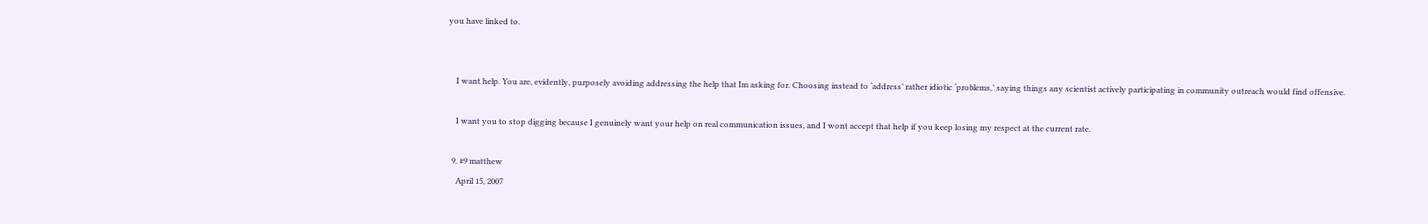you have linked to.


    I want help. You are, evidently, purposely avoiding addressing the help that Im asking for. Choosing instead to ‘address’ rather idiotic ‘problems,’ saying things any scientist actively participating in community outreach would find offensive.

    I want you to stop digging because I genuinely want your help on real communication issues, and I wont accept that help if you keep losing my respect at the current rate.

  9. #9 matthew
    April 15, 2007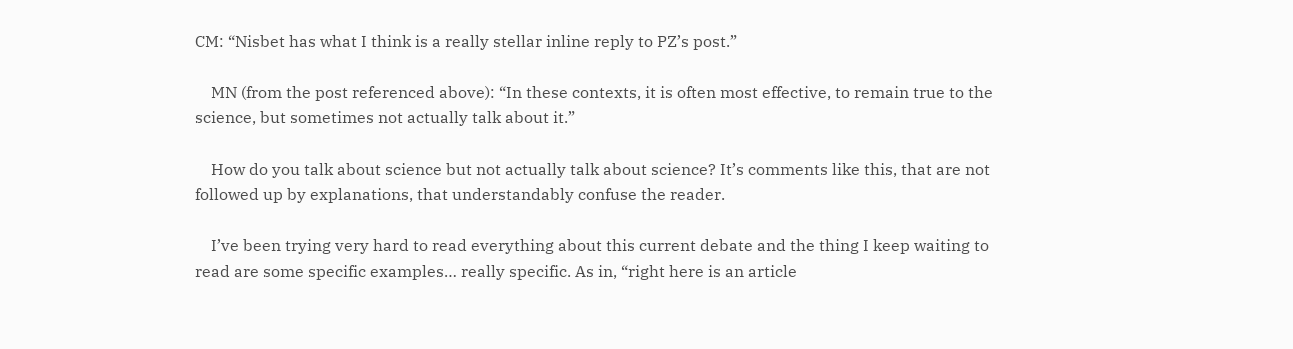CM: “Nisbet has what I think is a really stellar inline reply to PZ’s post.”

    MN (from the post referenced above): “In these contexts, it is often most effective, to remain true to the science, but sometimes not actually talk about it.”

    How do you talk about science but not actually talk about science? It’s comments like this, that are not followed up by explanations, that understandably confuse the reader.

    I’ve been trying very hard to read everything about this current debate and the thing I keep waiting to read are some specific examples… really specific. As in, “right here is an article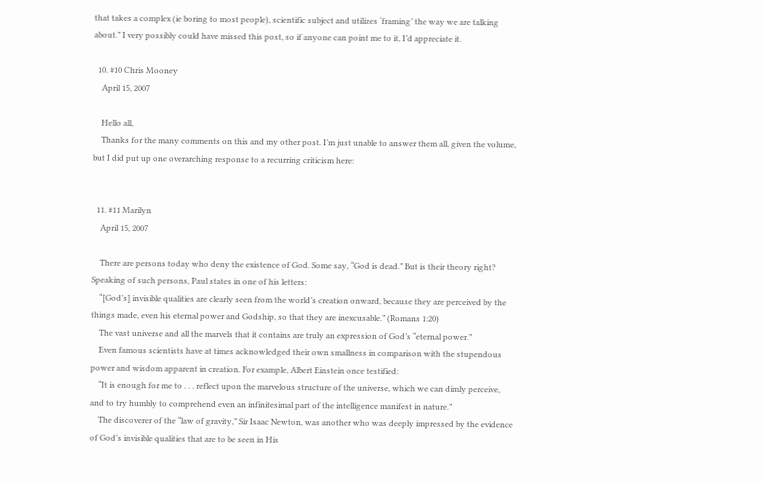that takes a complex (ie boring to most people), scientific subject and utilizes ‘framing’ the way we are talking about.” I very possibly could have missed this post, so if anyone can point me to it, I’d appreciate it.

  10. #10 Chris Mooney
    April 15, 2007

    Hello all,
    Thanks for the many comments on this and my other post. I’m just unable to answer them all, given the volume, but I did put up one overarching response to a recurring criticism here:


  11. #11 Marilyn
    April 15, 2007

    There are persons today who deny the existence of God. Some say, “God is dead.” But is their theory right? Speaking of such persons, Paul states in one of his letters:
    “[God’s] invisible qualities are clearly seen from the world’s creation onward, because they are perceived by the things made, even his eternal power and Godship, so that they are inexcusable.” (Romans 1:20)
    The vast universe and all the marvels that it contains are truly an expression of God’s “eternal power.”
    Even famous scientists have at times acknowledged their own smallness in comparison with the stupendous power and wisdom apparent in creation. For example, Albert Einstein once testified:
    “It is enough for me to . . . reflect upon the marvelous structure of the universe, which we can dimly perceive, and to try humbly to comprehend even an infinitesimal part of the intelligence manifest in nature.”
    The discoverer of the “law of gravity,” Sir Isaac Newton, was another who was deeply impressed by the evidence of God’s invisible qualities that are to be seen in His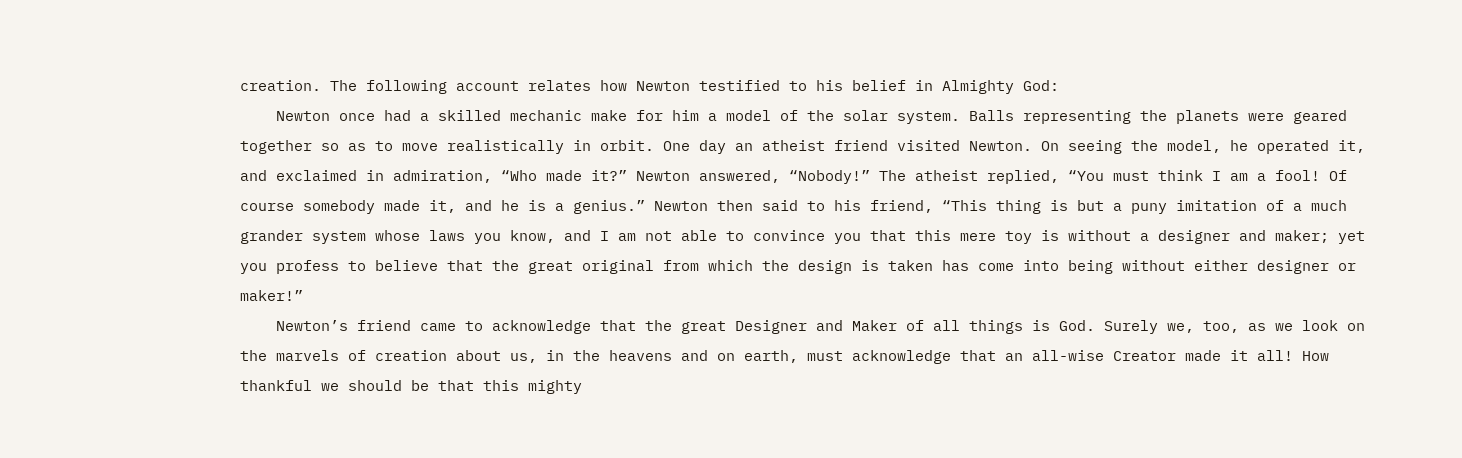creation. The following account relates how Newton testified to his belief in Almighty God:
    Newton once had a skilled mechanic make for him a model of the solar system. Balls representing the planets were geared together so as to move realistically in orbit. One day an atheist friend visited Newton. On seeing the model, he operated it, and exclaimed in admiration, “Who made it?” Newton answered, “Nobody!” The atheist replied, “You must think I am a fool! Of course somebody made it, and he is a genius.” Newton then said to his friend, “This thing is but a puny imitation of a much grander system whose laws you know, and I am not able to convince you that this mere toy is without a designer and maker; yet you profess to believe that the great original from which the design is taken has come into being without either designer or maker!”
    Newton’s friend came to acknowledge that the great Designer and Maker of all things is God. Surely we, too, as we look on the marvels of creation about us, in the heavens and on earth, must acknowledge that an all-wise Creator made it all! How thankful we should be that this mighty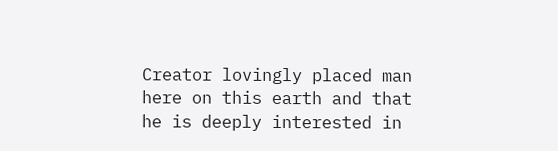Creator lovingly placed man here on this earth and that he is deeply interested in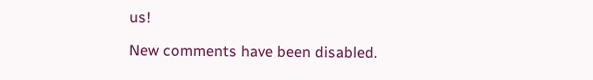us!

New comments have been disabled.